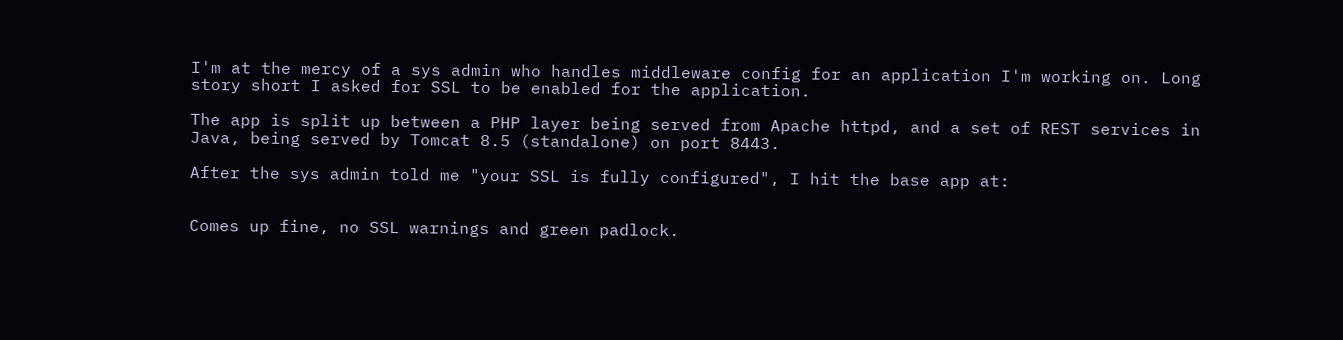I'm at the mercy of a sys admin who handles middleware config for an application I'm working on. Long story short I asked for SSL to be enabled for the application.

The app is split up between a PHP layer being served from Apache httpd, and a set of REST services in Java, being served by Tomcat 8.5 (standalone) on port 8443.

After the sys admin told me "your SSL is fully configured", I hit the base app at:


Comes up fine, no SSL warnings and green padlock.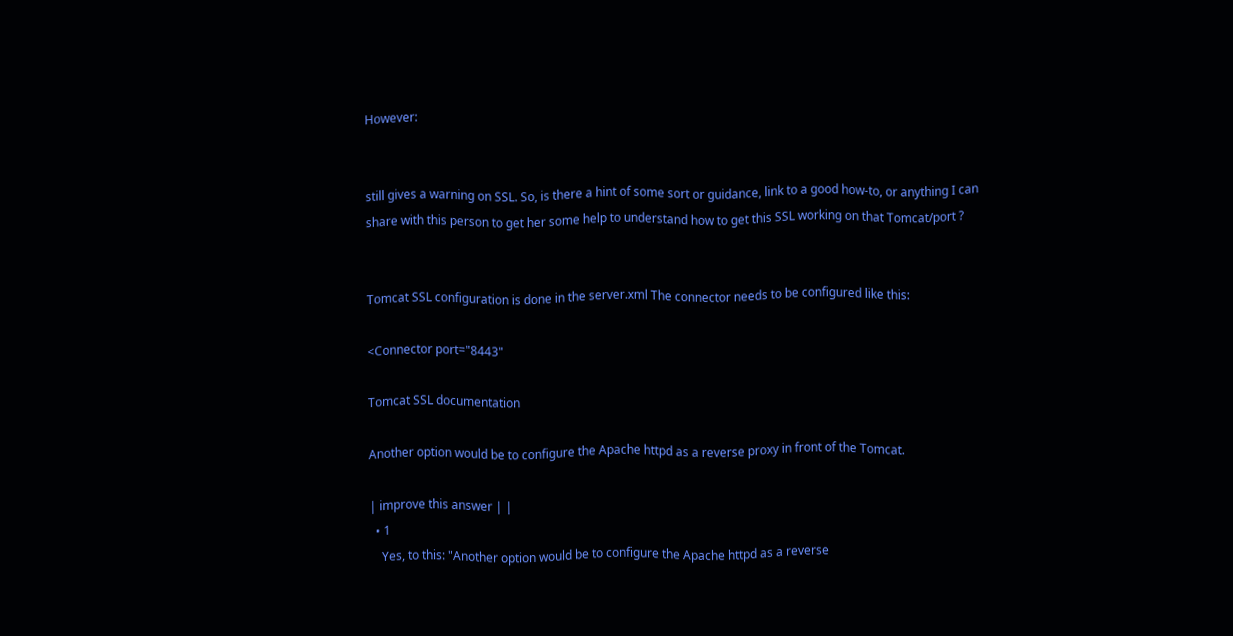However:


still gives a warning on SSL. So, is there a hint of some sort or guidance, link to a good how-to, or anything I can share with this person to get her some help to understand how to get this SSL working on that Tomcat/port ?


Tomcat SSL configuration is done in the server.xml The connector needs to be configured like this:

<Connector port="8443"

Tomcat SSL documentation

Another option would be to configure the Apache httpd as a reverse proxy in front of the Tomcat.

| improve this answer | |
  • 1
    Yes, to this: "Another option would be to configure the Apache httpd as a reverse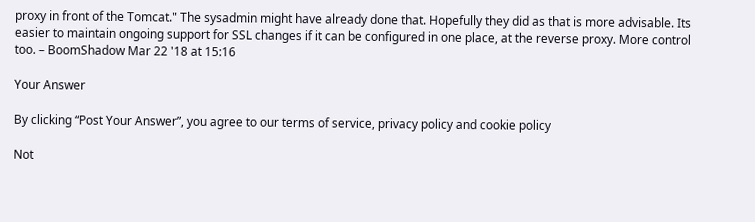proxy in front of the Tomcat." The sysadmin might have already done that. Hopefully they did as that is more advisable. Its easier to maintain ongoing support for SSL changes if it can be configured in one place, at the reverse proxy. More control too. – BoomShadow Mar 22 '18 at 15:16

Your Answer

By clicking “Post Your Answer”, you agree to our terms of service, privacy policy and cookie policy

Not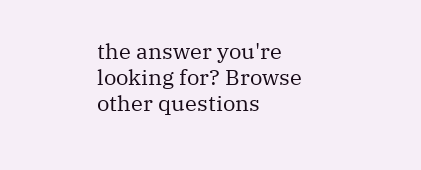the answer you're looking for? Browse other questions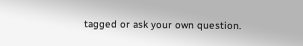tagged or ask your own question.